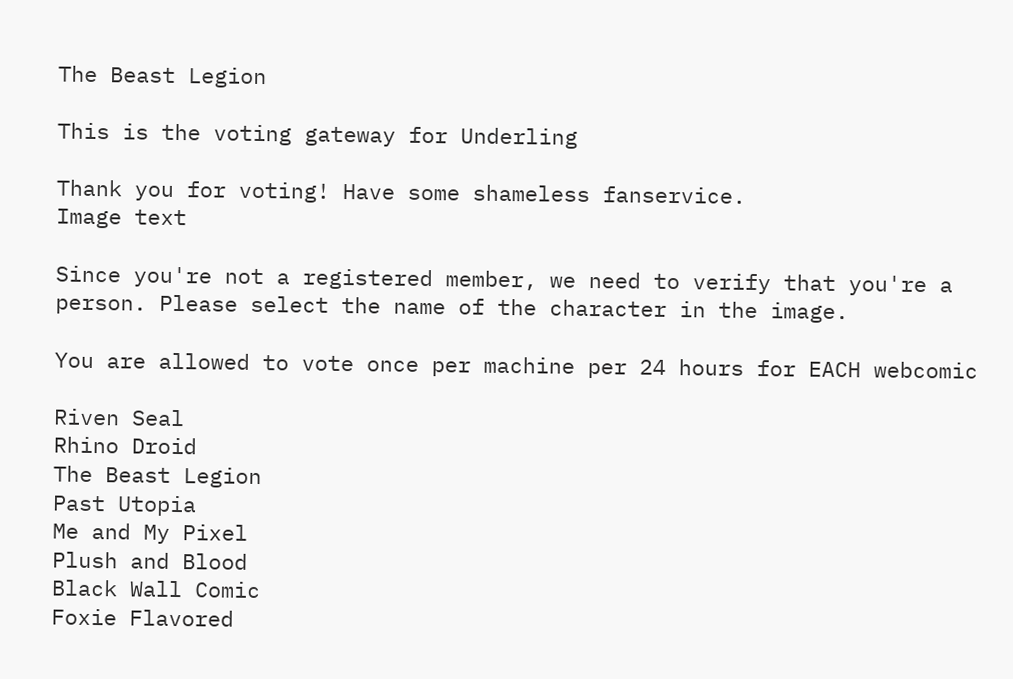The Beast Legion

This is the voting gateway for Underling

Thank you for voting! Have some shameless fanservice.
Image text

Since you're not a registered member, we need to verify that you're a person. Please select the name of the character in the image.

You are allowed to vote once per machine per 24 hours for EACH webcomic

Riven Seal
Rhino Droid
The Beast Legion
Past Utopia
Me and My Pixel
Plush and Blood
Black Wall Comic
Foxie Flavored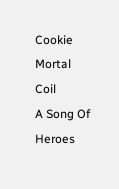Cookie
Mortal Coil
A Song Of Heroes